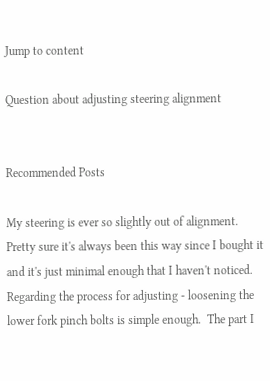Jump to content

Question about adjusting steering alignment


Recommended Posts

My steering is ever so slightly out of alignment.  Pretty sure it's always been this way since I bought it and it's just minimal enough that I haven't noticed.
Regarding the process for adjusting - loosening the lower fork pinch bolts is simple enough.  The part I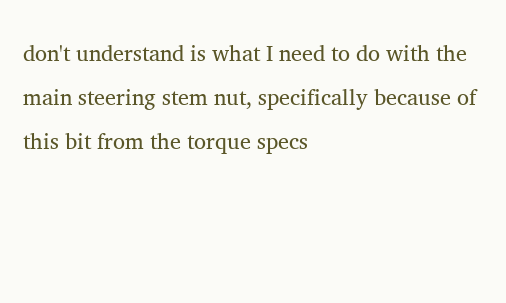don't understand is what I need to do with the main steering stem nut, specifically because of this bit from the torque specs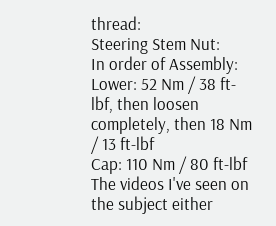thread:
Steering Stem Nut:
In order of Assembly:
Lower: 52 Nm / 38 ft-lbf, then loosen completely, then 18 Nm / 13 ft-lbf
Cap: 110 Nm / 80 ft-lbf
The videos I've seen on the subject either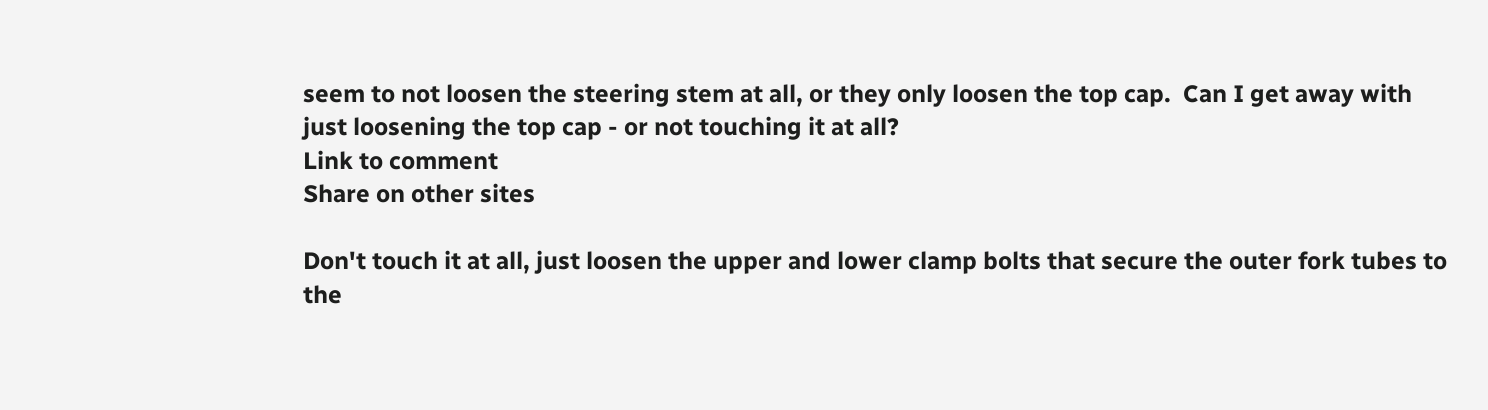seem to not loosen the steering stem at all, or they only loosen the top cap.  Can I get away with just loosening the top cap - or not touching it at all?
Link to comment
Share on other sites

Don't touch it at all, just loosen the upper and lower clamp bolts that secure the outer fork tubes to the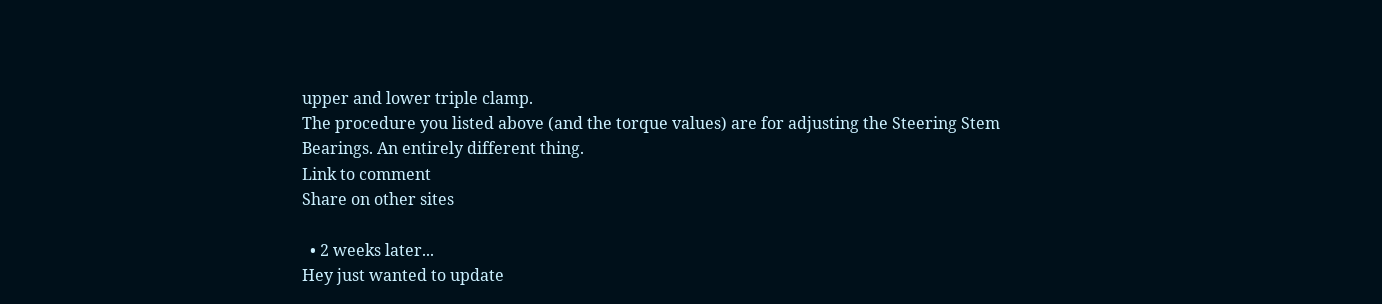upper and lower triple clamp.
The procedure you listed above (and the torque values) are for adjusting the Steering Stem Bearings. An entirely different thing.
Link to comment
Share on other sites

  • 2 weeks later...
Hey just wanted to update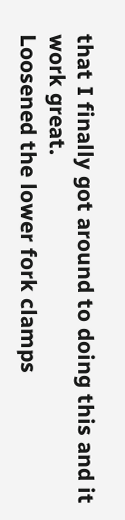that I finally got around to doing this and it work great.
Loosened the lower fork clamps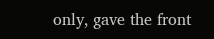only, gave the front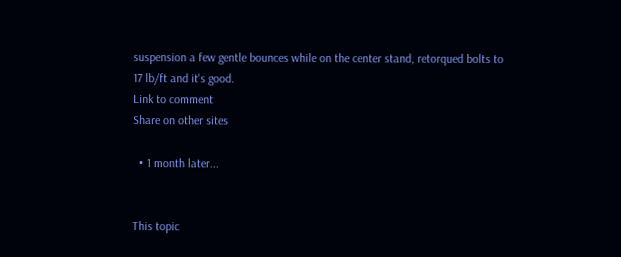suspension a few gentle bounces while on the center stand, retorqued bolts to 17 lb/ft and it's good.
Link to comment
Share on other sites

  • 1 month later...


This topic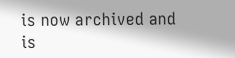is now archived and is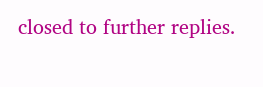closed to further replies.